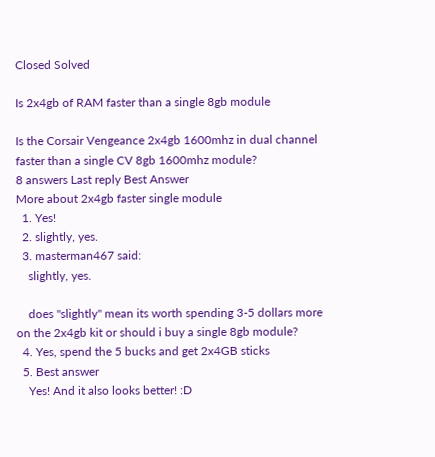Closed Solved

Is 2x4gb of RAM faster than a single 8gb module

Is the Corsair Vengeance 2x4gb 1600mhz in dual channel faster than a single CV 8gb 1600mhz module?
8 answers Last reply Best Answer
More about 2x4gb faster single module
  1. Yes!
  2. slightly, yes.
  3. masterman467 said:
    slightly, yes.

    does "slightly" mean its worth spending 3-5 dollars more on the 2x4gb kit or should i buy a single 8gb module?
  4. Yes, spend the 5 bucks and get 2x4GB sticks
  5. Best answer
    Yes! And it also looks better! :D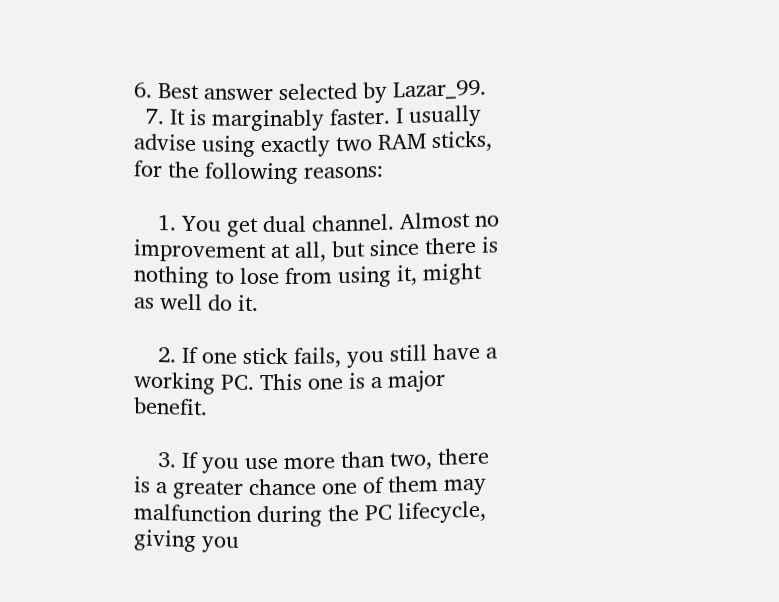6. Best answer selected by Lazar_99.
  7. It is marginably faster. I usually advise using exactly two RAM sticks, for the following reasons:

    1. You get dual channel. Almost no improvement at all, but since there is nothing to lose from using it, might as well do it.

    2. If one stick fails, you still have a working PC. This one is a major benefit.

    3. If you use more than two, there is a greater chance one of them may malfunction during the PC lifecycle, giving you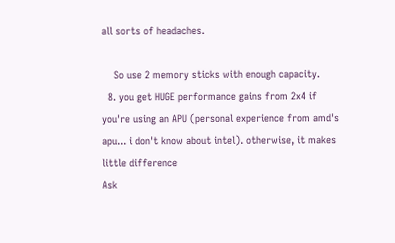all sorts of headaches.

    So use 2 memory sticks with enough capacity.
  8. you get HUGE performance gains from 2x4 if you're using an APU (personal experience from amd's apu... i don't know about intel). otherwise, it makes little difference
Ask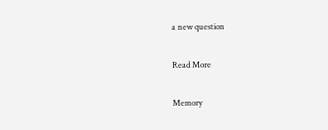a new question

Read More

Memory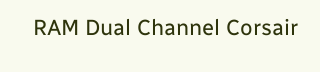RAM Dual Channel Corsair